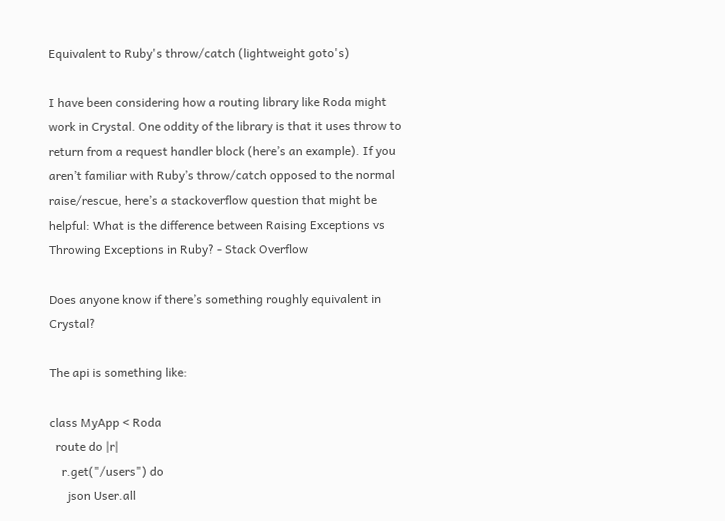Equivalent to Ruby's throw/catch (lightweight goto's)

I have been considering how a routing library like Roda might work in Crystal. One oddity of the library is that it uses throw to return from a request handler block (here’s an example). If you aren’t familiar with Ruby’s throw/catch opposed to the normal raise/rescue, here’s a stackoverflow question that might be helpful: What is the difference between Raising Exceptions vs Throwing Exceptions in Ruby? - Stack Overflow

Does anyone know if there’s something roughly equivalent in Crystal?

The api is something like:

class MyApp < Roda
  route do |r|
    r.get("/users") do
      json User.all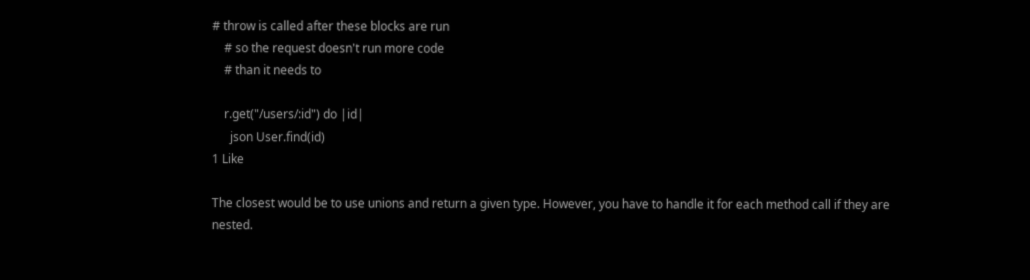# throw is called after these blocks are run
    # so the request doesn't run more code
    # than it needs to

    r.get("/users/:id") do |id|
      json User.find(id)
1 Like

The closest would be to use unions and return a given type. However, you have to handle it for each method call if they are nested.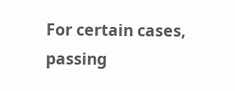For certain cases, passing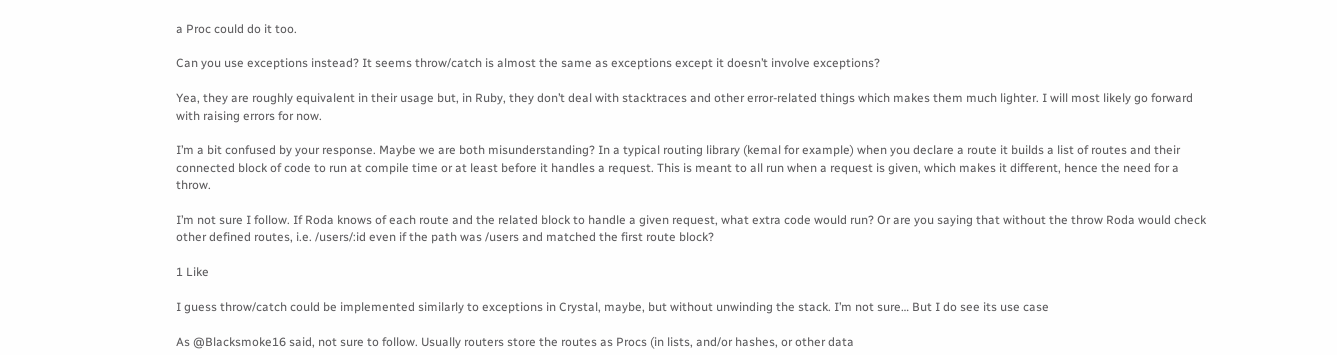a Proc could do it too.

Can you use exceptions instead? It seems throw/catch is almost the same as exceptions except it doesn’t involve exceptions?

Yea, they are roughly equivalent in their usage but, in Ruby, they don’t deal with stacktraces and other error-related things which makes them much lighter. I will most likely go forward with raising errors for now.

I’m a bit confused by your response. Maybe we are both misunderstanding? In a typical routing library (kemal for example) when you declare a route it builds a list of routes and their connected block of code to run at compile time or at least before it handles a request. This is meant to all run when a request is given, which makes it different, hence the need for a throw.

I’m not sure I follow. If Roda knows of each route and the related block to handle a given request, what extra code would run? Or are you saying that without the throw Roda would check other defined routes, i.e. /users/:id even if the path was /users and matched the first route block?

1 Like

I guess throw/catch could be implemented similarly to exceptions in Crystal, maybe, but without unwinding the stack. I’m not sure… But I do see its use case

As @Blacksmoke16 said, not sure to follow. Usually routers store the routes as Procs (in lists, and/or hashes, or other data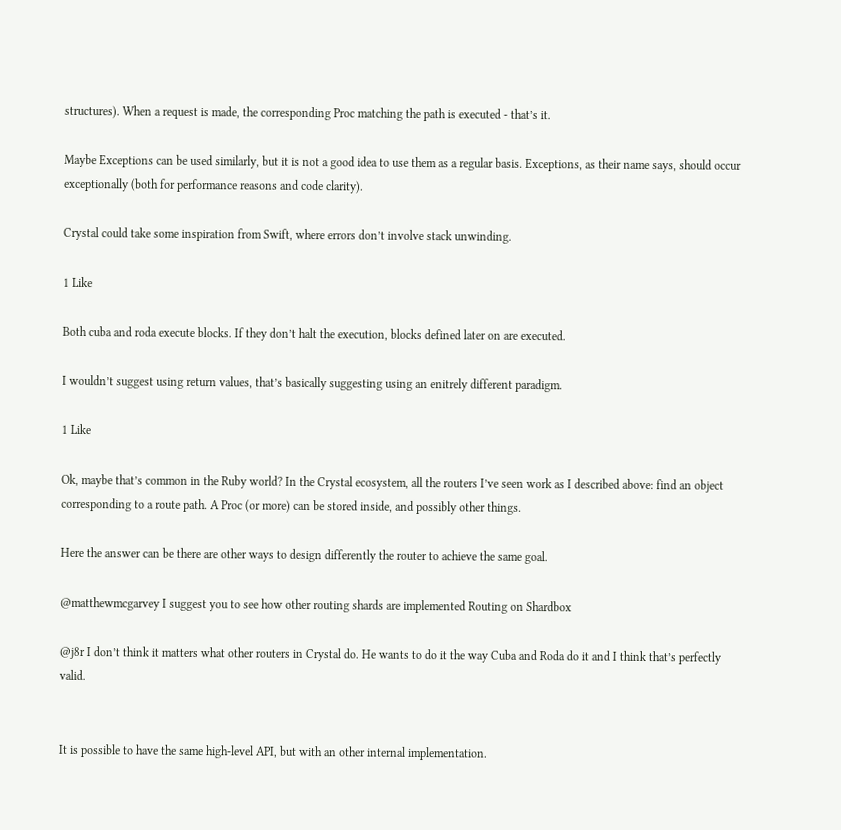structures). When a request is made, the corresponding Proc matching the path is executed - that’s it.

Maybe Exceptions can be used similarly, but it is not a good idea to use them as a regular basis. Exceptions, as their name says, should occur exceptionally (both for performance reasons and code clarity).

Crystal could take some inspiration from Swift, where errors don’t involve stack unwinding.

1 Like

Both cuba and roda execute blocks. If they don’t halt the execution, blocks defined later on are executed.

I wouldn’t suggest using return values, that’s basically suggesting using an enitrely different paradigm.

1 Like

Ok, maybe that’s common in the Ruby world? In the Crystal ecosystem, all the routers I’ve seen work as I described above: find an object corresponding to a route path. A Proc (or more) can be stored inside, and possibly other things.

Here the answer can be there are other ways to design differently the router to achieve the same goal.

@matthewmcgarvey I suggest you to see how other routing shards are implemented Routing on Shardbox

@j8r I don’t think it matters what other routers in Crystal do. He wants to do it the way Cuba and Roda do it and I think that’s perfectly valid.


It is possible to have the same high-level API, but with an other internal implementation.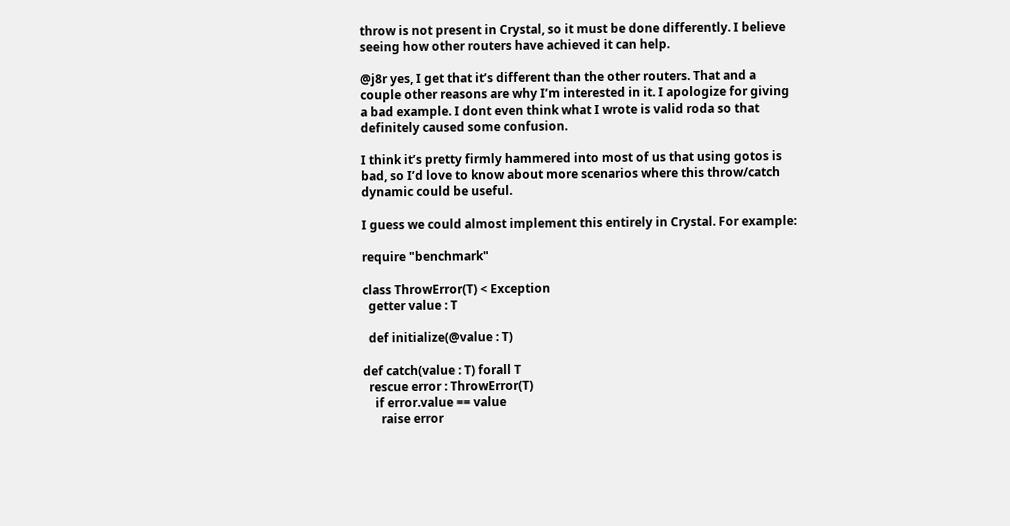throw is not present in Crystal, so it must be done differently. I believe seeing how other routers have achieved it can help.

@j8r yes, I get that it’s different than the other routers. That and a couple other reasons are why I’m interested in it. I apologize for giving a bad example. I dont even think what I wrote is valid roda so that definitely caused some confusion.

I think it’s pretty firmly hammered into most of us that using gotos is bad, so I’d love to know about more scenarios where this throw/catch dynamic could be useful.

I guess we could almost implement this entirely in Crystal. For example:

require "benchmark"

class ThrowError(T) < Exception
  getter value : T

  def initialize(@value : T)

def catch(value : T) forall T
  rescue error : ThrowError(T)
    if error.value == value
      raise error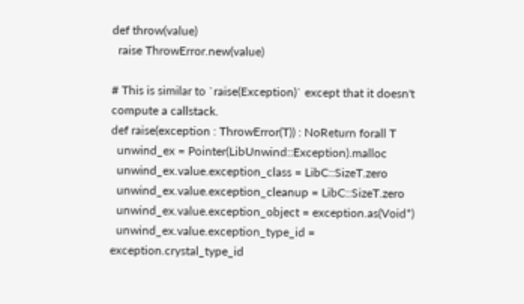def throw(value)
  raise ThrowError.new(value)

# This is similar to `raise(Exception)` except that it doesn't compute a callstack.
def raise(exception : ThrowError(T)) : NoReturn forall T
  unwind_ex = Pointer(LibUnwind::Exception).malloc
  unwind_ex.value.exception_class = LibC::SizeT.zero
  unwind_ex.value.exception_cleanup = LibC::SizeT.zero
  unwind_ex.value.exception_object = exception.as(Void*)
  unwind_ex.value.exception_type_id = exception.crystal_type_id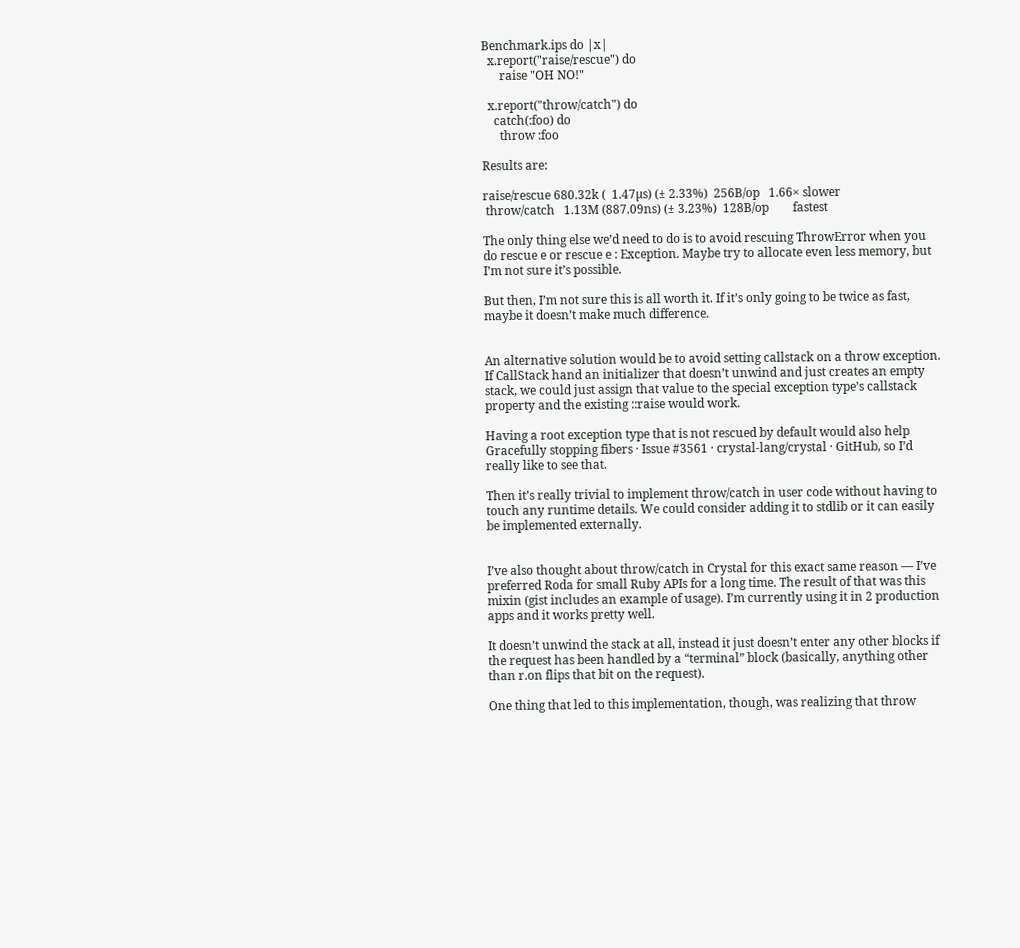Benchmark.ips do |x|
  x.report("raise/rescue") do
      raise "OH NO!"

  x.report("throw/catch") do
    catch(:foo) do
      throw :foo

Results are:

raise/rescue 680.32k (  1.47µs) (± 2.33%)  256B/op   1.66× slower
 throw/catch   1.13M (887.09ns) (± 3.23%)  128B/op        fastest

The only thing else we’d need to do is to avoid rescuing ThrowError when you do rescue e or rescue e : Exception. Maybe try to allocate even less memory, but I’m not sure it’s possible.

But then, I’m not sure this is all worth it. If it’s only going to be twice as fast, maybe it doesn’t make much difference.


An alternative solution would be to avoid setting callstack on a throw exception. If CallStack hand an initializer that doesn’t unwind and just creates an empty stack, we could just assign that value to the special exception type’s callstack property and the existing ::raise would work.

Having a root exception type that is not rescued by default would also help Gracefully stopping fibers · Issue #3561 · crystal-lang/crystal · GitHub, so I’d really like to see that.

Then it’s really trivial to implement throw/catch in user code without having to touch any runtime details. We could consider adding it to stdlib or it can easily be implemented externally.


I’ve also thought about throw/catch in Crystal for this exact same reason — I’ve preferred Roda for small Ruby APIs for a long time. The result of that was this mixin (gist includes an example of usage). I’m currently using it in 2 production apps and it works pretty well.

It doesn’t unwind the stack at all, instead it just doesn’t enter any other blocks if the request has been handled by a “terminal” block (basically, anything other than r.on flips that bit on the request).

One thing that led to this implementation, though, was realizing that throw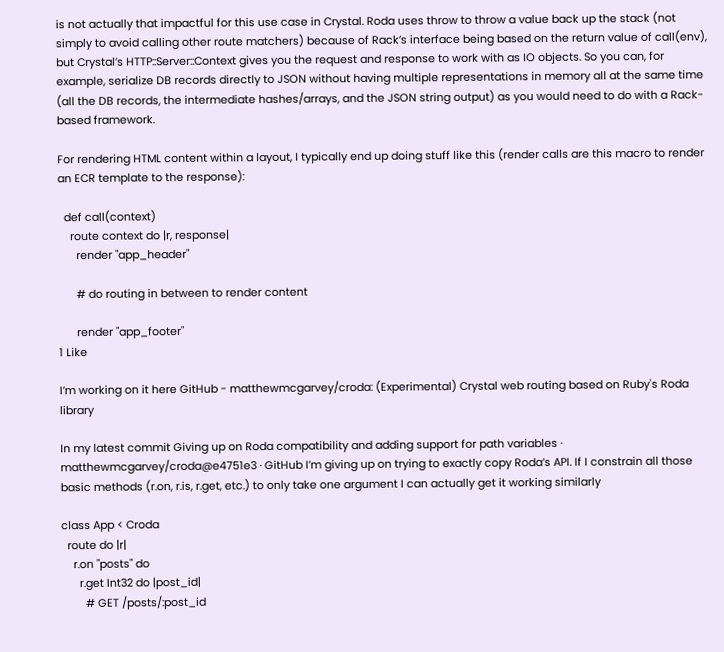is not actually that impactful for this use case in Crystal. Roda uses throw to throw a value back up the stack (not simply to avoid calling other route matchers) because of Rack’s interface being based on the return value of call(env), but Crystal’s HTTP::Server::Context gives you the request and response to work with as IO objects. So you can, for example, serialize DB records directly to JSON without having multiple representations in memory all at the same time (all the DB records, the intermediate hashes/arrays, and the JSON string output) as you would need to do with a Rack-based framework.

For rendering HTML content within a layout, I typically end up doing stuff like this (render calls are this macro to render an ECR template to the response):

  def call(context)
    route context do |r, response|
      render "app_header"

      # do routing in between to render content

      render "app_footer"
1 Like

I’m working on it here GitHub - matthewmcgarvey/croda: (Experimental) Crystal web routing based on Ruby's Roda library

In my latest commit Giving up on Roda compatibility and adding support for path variables · matthewmcgarvey/croda@e4751e3 · GitHub I’m giving up on trying to exactly copy Roda’s API. If I constrain all those basic methods (r.on, r.is, r.get, etc.) to only take one argument I can actually get it working similarly

class App < Croda
  route do |r|
    r.on "posts" do
      r.get Int32 do |post_id|
        # GET /posts/:post_id